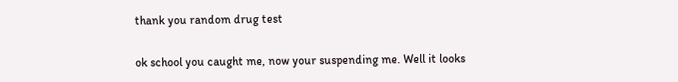thank you random drug test

ok school you caught me, now your suspending me. Well it looks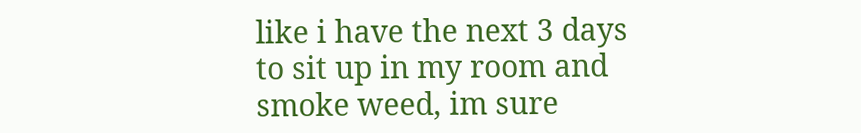like i have the next 3 days to sit up in my room and smoke weed, im sure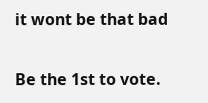it wont be that bad

Be the 1st to vote.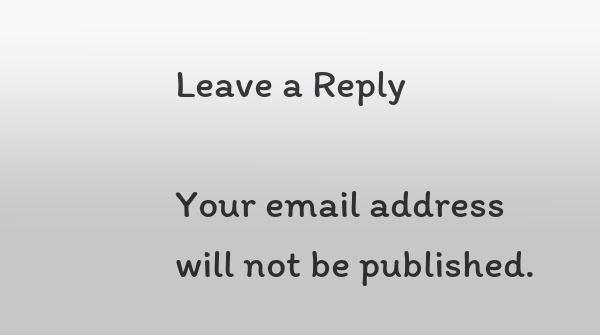Leave a Reply

Your email address will not be published.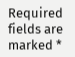Required fields are marked *